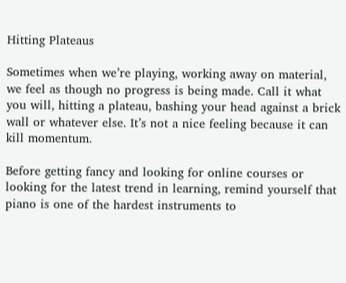Hitting Plateaus

Sometimes when we’re playing, working away on material, we feel as though no progress is being made. Call it what you will, hitting a plateau, bashing your head against a brick wall or whatever else. It’s not a nice feeling because it can kill momentum.

Before getting fancy and looking for online courses or looking for the latest trend in learning, remind yourself that piano is one of the hardest instruments to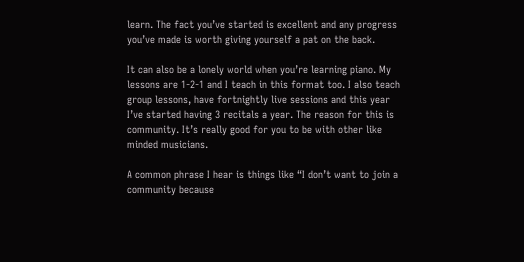learn. The fact you’ve started is excellent and any progress you’ve made is worth giving yourself a pat on the back.

It can also be a lonely world when you’re learning piano. My lessons are 1-2-1 and I teach in this format too. I also teach group lessons, have fortnightly live sessions and this year I’ve started having 3 recitals a year. The reason for this is community. It’s really good for you to be with other like minded musicians.

A common phrase I hear is things like “I don’t want to join a community because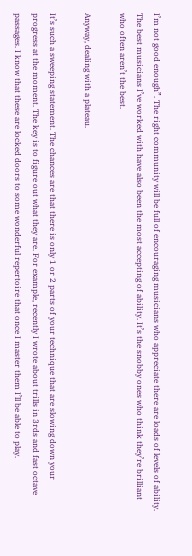I’m not good enough”. The right community will be full of encouraging musicians who appreciate there are loads of levels of ability. The best musicians I’ve worked with have also been the most accepting of ability. It’s the snobby ones who think they’re brilliant who often aren’t the best.

Anyway, dealing with a plateau.

It’s such a sweeping statement. The chances are that there is only 1 or 2 parts of your technique that are slowing down your progress at the moment. The key is to figure out what they are. For example, recently I wrote about trills in 3rds and fast octave passages. I know that these are locked doors to some wonderful repertoire that once I master them I’ll be able to play.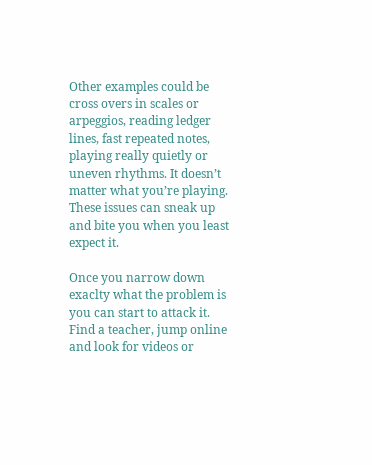Other examples could be cross overs in scales or arpeggios, reading ledger lines, fast repeated notes, playing really quietly or uneven rhythms. It doesn’t matter what you’re playing. These issues can sneak up and bite you when you least expect it.

Once you narrow down exaclty what the problem is you can start to attack it. Find a teacher, jump online and look for videos or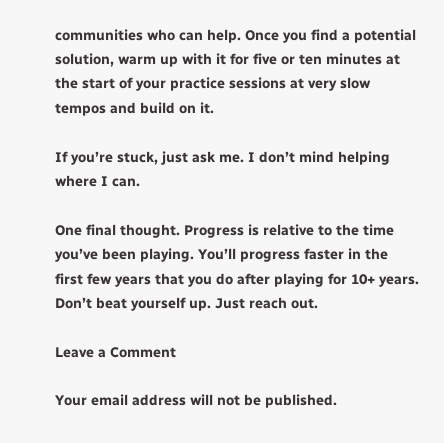communities who can help. Once you find a potential solution, warm up with it for five or ten minutes at the start of your practice sessions at very slow tempos and build on it.

If you’re stuck, just ask me. I don’t mind helping where I can.

One final thought. Progress is relative to the time you’ve been playing. You’ll progress faster in the first few years that you do after playing for 10+ years. Don’t beat yourself up. Just reach out.

Leave a Comment

Your email address will not be published.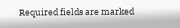Required fields are marked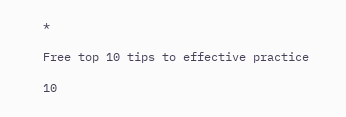*

Free top 10 tips to effective practice

10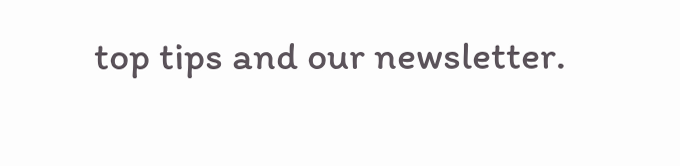top tips and our newsletter.